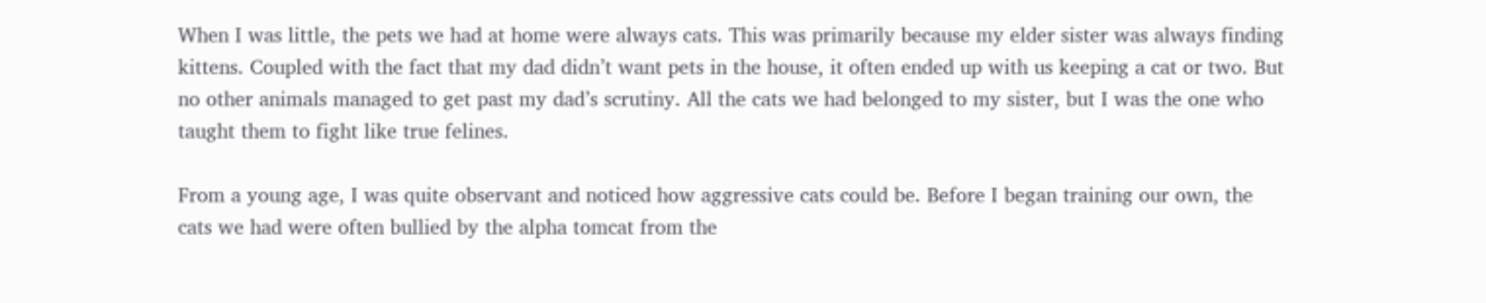When I was little, the pets we had at home were always cats. This was primarily because my elder sister was always finding kittens. Coupled with the fact that my dad didn’t want pets in the house, it often ended up with us keeping a cat or two. But no other animals managed to get past my dad’s scrutiny. All the cats we had belonged to my sister, but I was the one who taught them to fight like true felines.

From a young age, I was quite observant and noticed how aggressive cats could be. Before I began training our own, the cats we had were often bullied by the alpha tomcat from the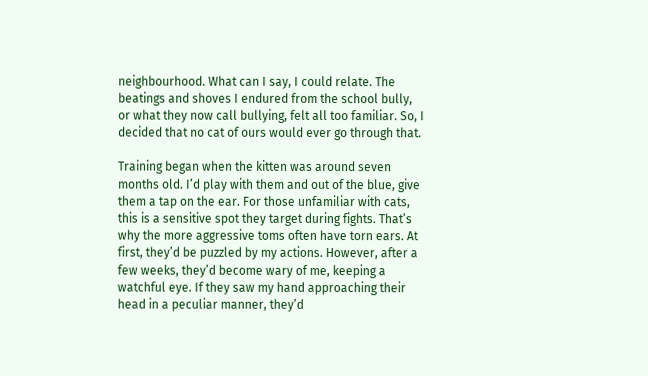neighbourhood. What can I say, I could relate. The beatings and shoves I endured from the school bully, or what they now call bullying, felt all too familiar. So, I decided that no cat of ours would ever go through that.

Training began when the kitten was around seven months old. I’d play with them and out of the blue, give them a tap on the ear. For those unfamiliar with cats, this is a sensitive spot they target during fights. That’s why the more aggressive toms often have torn ears. At first, they’d be puzzled by my actions. However, after a few weeks, they’d become wary of me, keeping a watchful eye. If they saw my hand approaching their head in a peculiar manner, they’d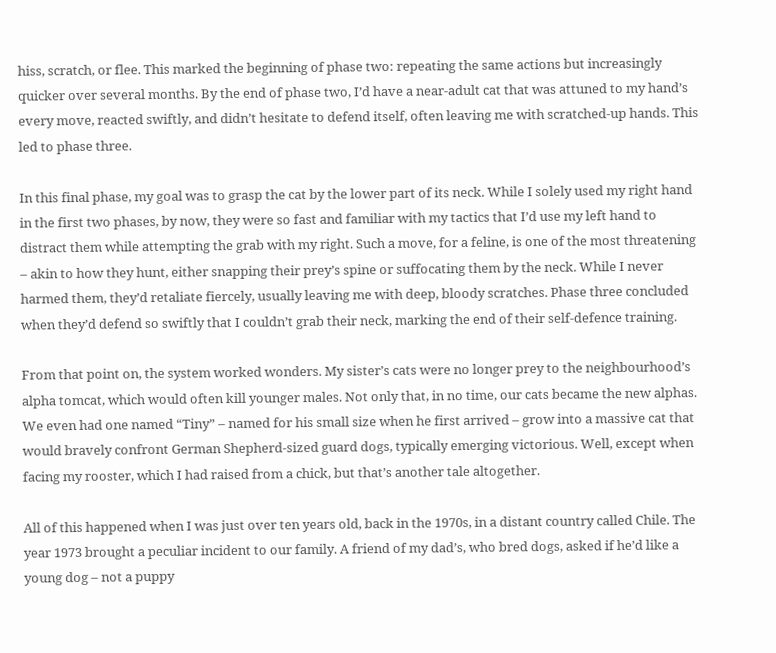hiss, scratch, or flee. This marked the beginning of phase two: repeating the same actions but increasingly quicker over several months. By the end of phase two, I’d have a near-adult cat that was attuned to my hand’s every move, reacted swiftly, and didn’t hesitate to defend itself, often leaving me with scratched-up hands. This led to phase three.

In this final phase, my goal was to grasp the cat by the lower part of its neck. While I solely used my right hand in the first two phases, by now, they were so fast and familiar with my tactics that I’d use my left hand to distract them while attempting the grab with my right. Such a move, for a feline, is one of the most threatening – akin to how they hunt, either snapping their prey’s spine or suffocating them by the neck. While I never harmed them, they’d retaliate fiercely, usually leaving me with deep, bloody scratches. Phase three concluded when they’d defend so swiftly that I couldn’t grab their neck, marking the end of their self-defence training.

From that point on, the system worked wonders. My sister’s cats were no longer prey to the neighbourhood’s alpha tomcat, which would often kill younger males. Not only that, in no time, our cats became the new alphas. We even had one named “Tiny” – named for his small size when he first arrived – grow into a massive cat that would bravely confront German Shepherd-sized guard dogs, typically emerging victorious. Well, except when facing my rooster, which I had raised from a chick, but that’s another tale altogether.

All of this happened when I was just over ten years old, back in the 1970s, in a distant country called Chile. The year 1973 brought a peculiar incident to our family. A friend of my dad’s, who bred dogs, asked if he’d like a young dog – not a puppy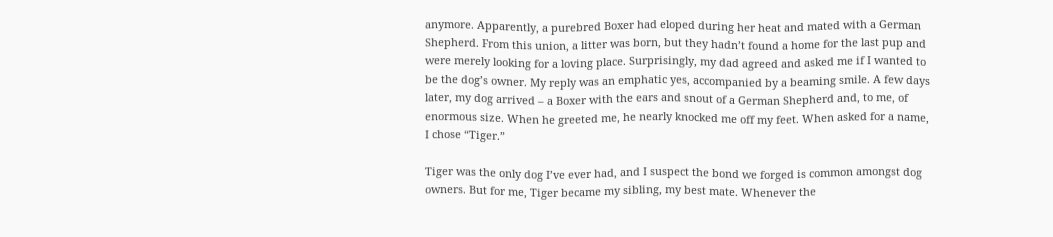anymore. Apparently, a purebred Boxer had eloped during her heat and mated with a German Shepherd. From this union, a litter was born, but they hadn’t found a home for the last pup and were merely looking for a loving place. Surprisingly, my dad agreed and asked me if I wanted to be the dog’s owner. My reply was an emphatic yes, accompanied by a beaming smile. A few days later, my dog arrived – a Boxer with the ears and snout of a German Shepherd and, to me, of enormous size. When he greeted me, he nearly knocked me off my feet. When asked for a name, I chose “Tiger.”

Tiger was the only dog I’ve ever had, and I suspect the bond we forged is common amongst dog owners. But for me, Tiger became my sibling, my best mate. Whenever the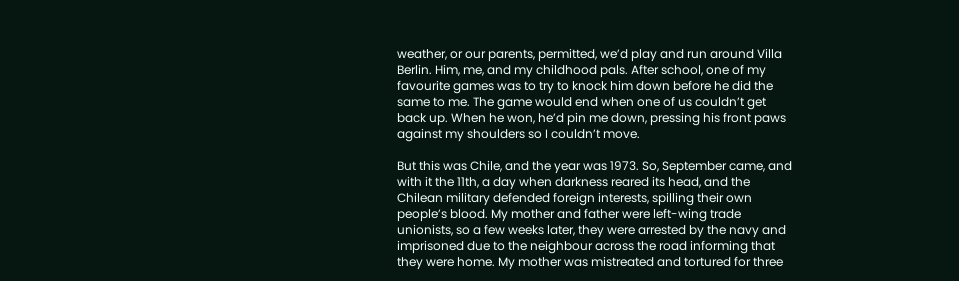weather, or our parents, permitted, we’d play and run around Villa Berlin. Him, me, and my childhood pals. After school, one of my favourite games was to try to knock him down before he did the same to me. The game would end when one of us couldn’t get back up. When he won, he’d pin me down, pressing his front paws against my shoulders so I couldn’t move.

But this was Chile, and the year was 1973. So, September came, and with it the 11th, a day when darkness reared its head, and the Chilean military defended foreign interests, spilling their own people’s blood. My mother and father were left-wing trade unionists, so a few weeks later, they were arrested by the navy and imprisoned due to the neighbour across the road informing that they were home. My mother was mistreated and tortured for three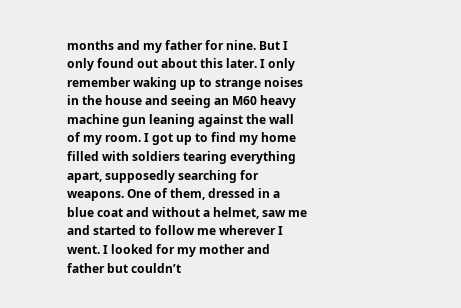months and my father for nine. But I only found out about this later. I only remember waking up to strange noises in the house and seeing an M60 heavy machine gun leaning against the wall of my room. I got up to find my home filled with soldiers tearing everything apart, supposedly searching for weapons. One of them, dressed in a blue coat and without a helmet, saw me and started to follow me wherever I went. I looked for my mother and father but couldn’t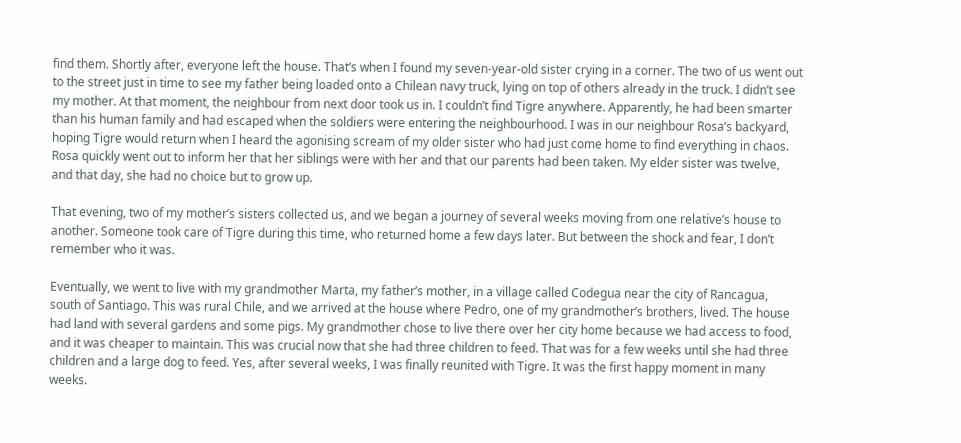find them. Shortly after, everyone left the house. That’s when I found my seven-year-old sister crying in a corner. The two of us went out to the street just in time to see my father being loaded onto a Chilean navy truck, lying on top of others already in the truck. I didn’t see my mother. At that moment, the neighbour from next door took us in. I couldn’t find Tigre anywhere. Apparently, he had been smarter than his human family and had escaped when the soldiers were entering the neighbourhood. I was in our neighbour Rosa’s backyard, hoping Tigre would return when I heard the agonising scream of my older sister who had just come home to find everything in chaos. Rosa quickly went out to inform her that her siblings were with her and that our parents had been taken. My elder sister was twelve, and that day, she had no choice but to grow up.

That evening, two of my mother’s sisters collected us, and we began a journey of several weeks moving from one relative’s house to another. Someone took care of Tigre during this time, who returned home a few days later. But between the shock and fear, I don’t remember who it was.

Eventually, we went to live with my grandmother Marta, my father’s mother, in a village called Codegua near the city of Rancagua, south of Santiago. This was rural Chile, and we arrived at the house where Pedro, one of my grandmother’s brothers, lived. The house had land with several gardens and some pigs. My grandmother chose to live there over her city home because we had access to food, and it was cheaper to maintain. This was crucial now that she had three children to feed. That was for a few weeks until she had three children and a large dog to feed. Yes, after several weeks, I was finally reunited with Tigre. It was the first happy moment in many weeks.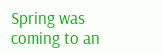Spring was coming to an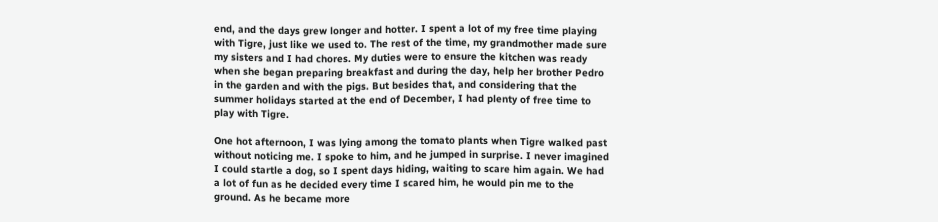end, and the days grew longer and hotter. I spent a lot of my free time playing with Tigre, just like we used to. The rest of the time, my grandmother made sure my sisters and I had chores. My duties were to ensure the kitchen was ready when she began preparing breakfast and during the day, help her brother Pedro in the garden and with the pigs. But besides that, and considering that the summer holidays started at the end of December, I had plenty of free time to play with Tigre.

One hot afternoon, I was lying among the tomato plants when Tigre walked past without noticing me. I spoke to him, and he jumped in surprise. I never imagined I could startle a dog, so I spent days hiding, waiting to scare him again. We had a lot of fun as he decided every time I scared him, he would pin me to the ground. As he became more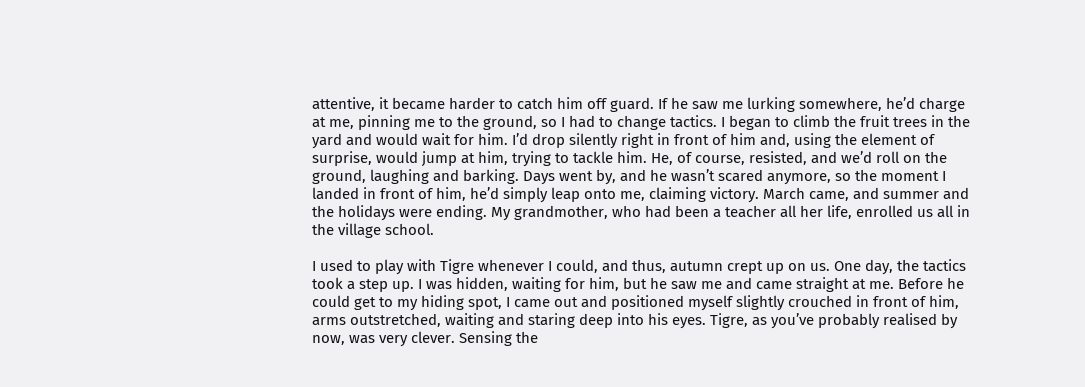attentive, it became harder to catch him off guard. If he saw me lurking somewhere, he’d charge at me, pinning me to the ground, so I had to change tactics. I began to climb the fruit trees in the yard and would wait for him. I’d drop silently right in front of him and, using the element of surprise, would jump at him, trying to tackle him. He, of course, resisted, and we’d roll on the ground, laughing and barking. Days went by, and he wasn’t scared anymore, so the moment I landed in front of him, he’d simply leap onto me, claiming victory. March came, and summer and the holidays were ending. My grandmother, who had been a teacher all her life, enrolled us all in the village school.

I used to play with Tigre whenever I could, and thus, autumn crept up on us. One day, the tactics took a step up. I was hidden, waiting for him, but he saw me and came straight at me. Before he could get to my hiding spot, I came out and positioned myself slightly crouched in front of him, arms outstretched, waiting and staring deep into his eyes. Tigre, as you’ve probably realised by now, was very clever. Sensing the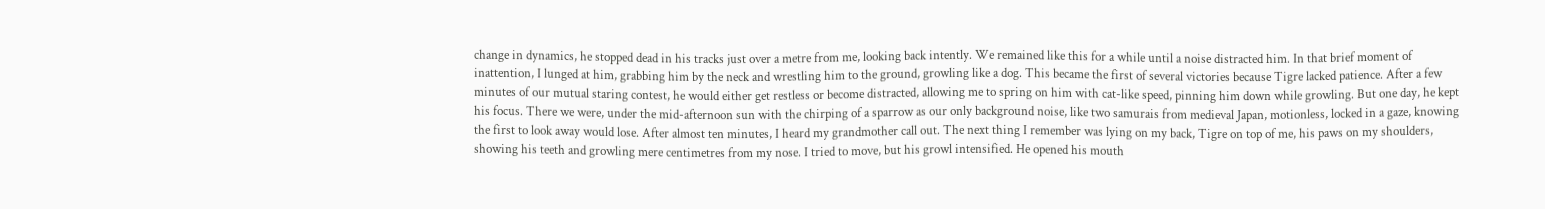change in dynamics, he stopped dead in his tracks just over a metre from me, looking back intently. We remained like this for a while until a noise distracted him. In that brief moment of inattention, I lunged at him, grabbing him by the neck and wrestling him to the ground, growling like a dog. This became the first of several victories because Tigre lacked patience. After a few minutes of our mutual staring contest, he would either get restless or become distracted, allowing me to spring on him with cat-like speed, pinning him down while growling. But one day, he kept his focus. There we were, under the mid-afternoon sun with the chirping of a sparrow as our only background noise, like two samurais from medieval Japan, motionless, locked in a gaze, knowing the first to look away would lose. After almost ten minutes, I heard my grandmother call out. The next thing I remember was lying on my back, Tigre on top of me, his paws on my shoulders, showing his teeth and growling mere centimetres from my nose. I tried to move, but his growl intensified. He opened his mouth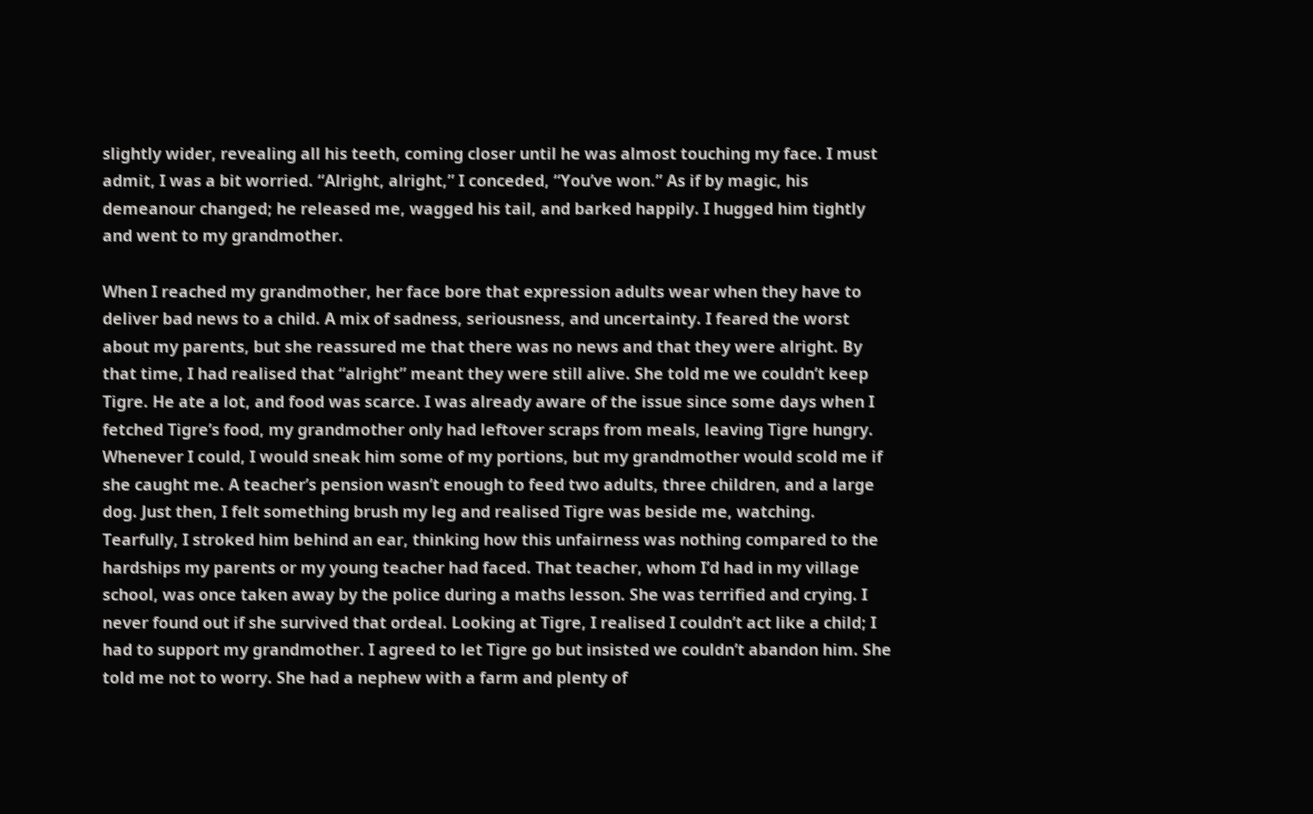slightly wider, revealing all his teeth, coming closer until he was almost touching my face. I must admit, I was a bit worried. “Alright, alright,” I conceded, “You’ve won.” As if by magic, his demeanour changed; he released me, wagged his tail, and barked happily. I hugged him tightly and went to my grandmother.

When I reached my grandmother, her face bore that expression adults wear when they have to deliver bad news to a child. A mix of sadness, seriousness, and uncertainty. I feared the worst about my parents, but she reassured me that there was no news and that they were alright. By that time, I had realised that “alright” meant they were still alive. She told me we couldn’t keep Tigre. He ate a lot, and food was scarce. I was already aware of the issue since some days when I fetched Tigre’s food, my grandmother only had leftover scraps from meals, leaving Tigre hungry. Whenever I could, I would sneak him some of my portions, but my grandmother would scold me if she caught me. A teacher’s pension wasn’t enough to feed two adults, three children, and a large dog. Just then, I felt something brush my leg and realised Tigre was beside me, watching. Tearfully, I stroked him behind an ear, thinking how this unfairness was nothing compared to the hardships my parents or my young teacher had faced. That teacher, whom I’d had in my village school, was once taken away by the police during a maths lesson. She was terrified and crying. I never found out if she survived that ordeal. Looking at Tigre, I realised I couldn’t act like a child; I had to support my grandmother. I agreed to let Tigre go but insisted we couldn’t abandon him. She told me not to worry. She had a nephew with a farm and plenty of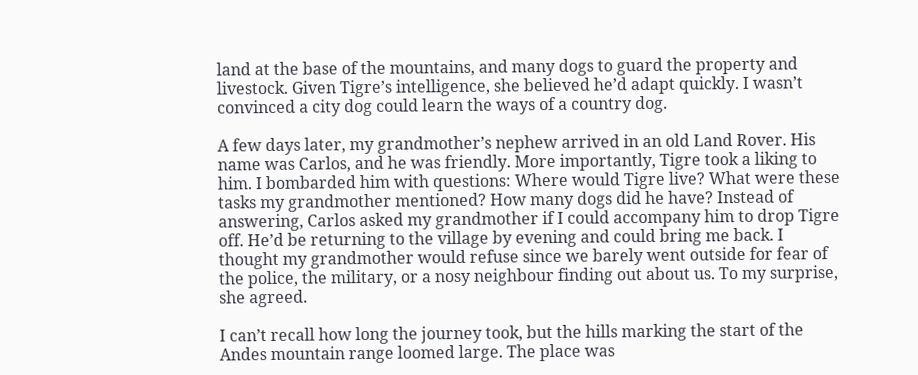land at the base of the mountains, and many dogs to guard the property and livestock. Given Tigre’s intelligence, she believed he’d adapt quickly. I wasn’t convinced a city dog could learn the ways of a country dog.

A few days later, my grandmother’s nephew arrived in an old Land Rover. His name was Carlos, and he was friendly. More importantly, Tigre took a liking to him. I bombarded him with questions: Where would Tigre live? What were these tasks my grandmother mentioned? How many dogs did he have? Instead of answering, Carlos asked my grandmother if I could accompany him to drop Tigre off. He’d be returning to the village by evening and could bring me back. I thought my grandmother would refuse since we barely went outside for fear of the police, the military, or a nosy neighbour finding out about us. To my surprise, she agreed.

I can’t recall how long the journey took, but the hills marking the start of the Andes mountain range loomed large. The place was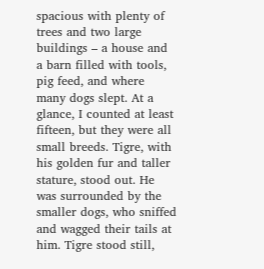spacious with plenty of trees and two large buildings – a house and a barn filled with tools, pig feed, and where many dogs slept. At a glance, I counted at least fifteen, but they were all small breeds. Tigre, with his golden fur and taller stature, stood out. He was surrounded by the smaller dogs, who sniffed and wagged their tails at him. Tigre stood still,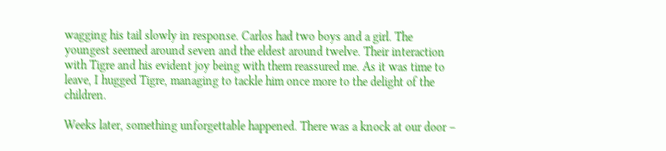wagging his tail slowly in response. Carlos had two boys and a girl. The youngest seemed around seven and the eldest around twelve. Their interaction with Tigre and his evident joy being with them reassured me. As it was time to leave, I hugged Tigre, managing to tackle him once more to the delight of the children.

Weeks later, something unforgettable happened. There was a knock at our door –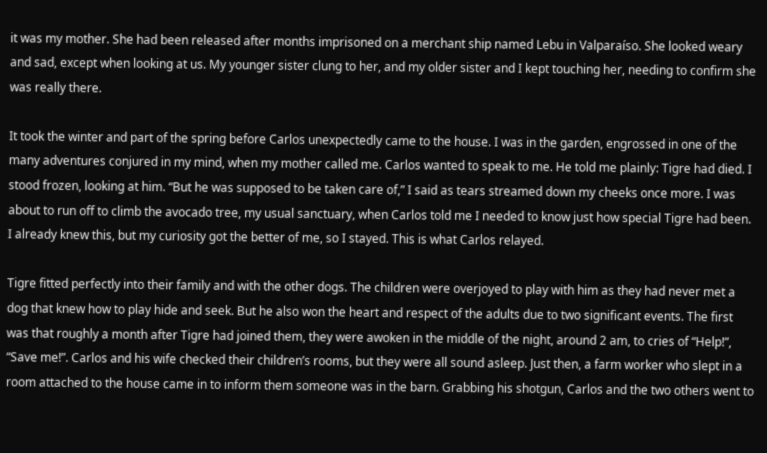it was my mother. She had been released after months imprisoned on a merchant ship named Lebu in Valparaíso. She looked weary and sad, except when looking at us. My younger sister clung to her, and my older sister and I kept touching her, needing to confirm she was really there.

It took the winter and part of the spring before Carlos unexpectedly came to the house. I was in the garden, engrossed in one of the many adventures conjured in my mind, when my mother called me. Carlos wanted to speak to me. He told me plainly: Tigre had died. I stood frozen, looking at him. “But he was supposed to be taken care of,” I said as tears streamed down my cheeks once more. I was about to run off to climb the avocado tree, my usual sanctuary, when Carlos told me I needed to know just how special Tigre had been. I already knew this, but my curiosity got the better of me, so I stayed. This is what Carlos relayed.

Tigre fitted perfectly into their family and with the other dogs. The children were overjoyed to play with him as they had never met a dog that knew how to play hide and seek. But he also won the heart and respect of the adults due to two significant events. The first was that roughly a month after Tigre had joined them, they were awoken in the middle of the night, around 2 am, to cries of “Help!”, “Save me!”. Carlos and his wife checked their children’s rooms, but they were all sound asleep. Just then, a farm worker who slept in a room attached to the house came in to inform them someone was in the barn. Grabbing his shotgun, Carlos and the two others went to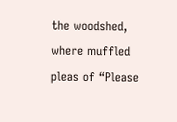the woodshed, where muffled pleas of “Please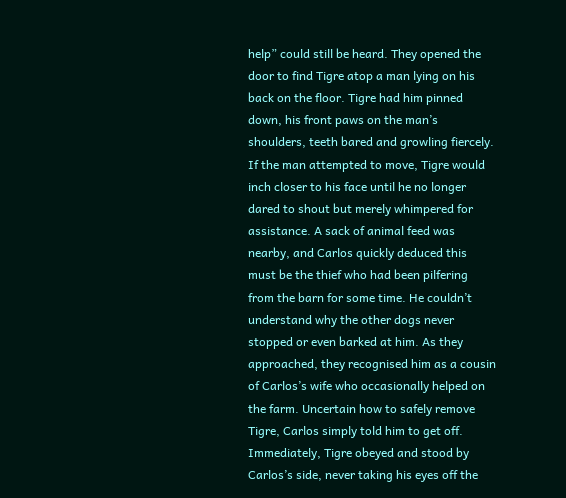help” could still be heard. They opened the door to find Tigre atop a man lying on his back on the floor. Tigre had him pinned down, his front paws on the man’s shoulders, teeth bared and growling fiercely. If the man attempted to move, Tigre would inch closer to his face until he no longer dared to shout but merely whimpered for assistance. A sack of animal feed was nearby, and Carlos quickly deduced this must be the thief who had been pilfering from the barn for some time. He couldn’t understand why the other dogs never stopped or even barked at him. As they approached, they recognised him as a cousin of Carlos’s wife who occasionally helped on the farm. Uncertain how to safely remove Tigre, Carlos simply told him to get off. Immediately, Tigre obeyed and stood by Carlos’s side, never taking his eyes off the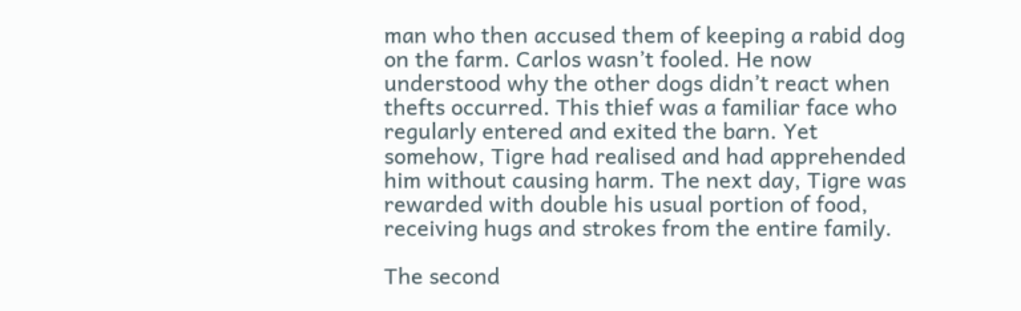man who then accused them of keeping a rabid dog on the farm. Carlos wasn’t fooled. He now understood why the other dogs didn’t react when thefts occurred. This thief was a familiar face who regularly entered and exited the barn. Yet somehow, Tigre had realised and had apprehended him without causing harm. The next day, Tigre was rewarded with double his usual portion of food, receiving hugs and strokes from the entire family.

The second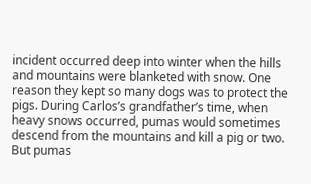incident occurred deep into winter when the hills and mountains were blanketed with snow. One reason they kept so many dogs was to protect the pigs. During Carlos’s grandfather’s time, when heavy snows occurred, pumas would sometimes descend from the mountains and kill a pig or two. But pumas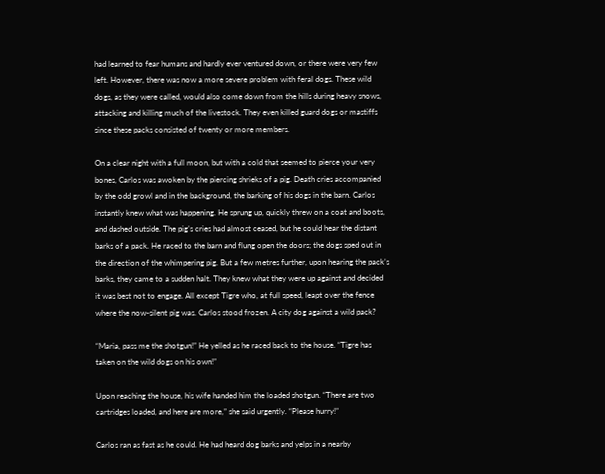had learned to fear humans and hardly ever ventured down, or there were very few left. However, there was now a more severe problem with feral dogs. These wild dogs, as they were called, would also come down from the hills during heavy snows, attacking and killing much of the livestock. They even killed guard dogs or mastiffs since these packs consisted of twenty or more members.

On a clear night with a full moon, but with a cold that seemed to pierce your very bones, Carlos was awoken by the piercing shrieks of a pig. Death cries accompanied by the odd growl and in the background, the barking of his dogs in the barn. Carlos instantly knew what was happening. He sprung up, quickly threw on a coat and boots, and dashed outside. The pig’s cries had almost ceased, but he could hear the distant barks of a pack. He raced to the barn and flung open the doors; the dogs sped out in the direction of the whimpering pig. But a few metres further, upon hearing the pack’s barks, they came to a sudden halt. They knew what they were up against and decided it was best not to engage. All except Tigre who, at full speed, leapt over the fence where the now-silent pig was. Carlos stood frozen. A city dog against a wild pack?

“Maria, pass me the shotgun!” He yelled as he raced back to the house. “Tigre has taken on the wild dogs on his own!”

Upon reaching the house, his wife handed him the loaded shotgun. “There are two cartridges loaded, and here are more,” she said urgently. “Please hurry!”

Carlos ran as fast as he could. He had heard dog barks and yelps in a nearby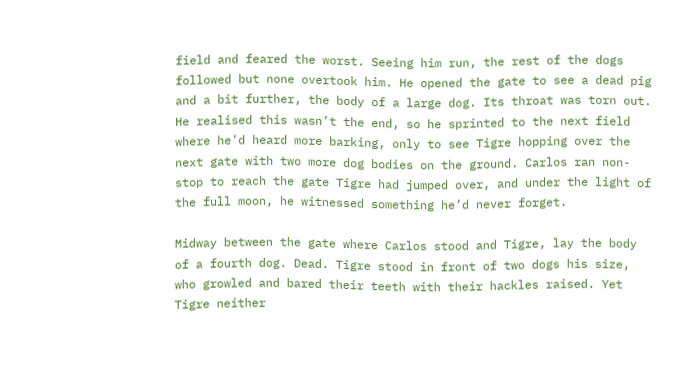field and feared the worst. Seeing him run, the rest of the dogs followed but none overtook him. He opened the gate to see a dead pig and a bit further, the body of a large dog. Its throat was torn out. He realised this wasn’t the end, so he sprinted to the next field where he’d heard more barking, only to see Tigre hopping over the next gate with two more dog bodies on the ground. Carlos ran non-stop to reach the gate Tigre had jumped over, and under the light of the full moon, he witnessed something he’d never forget.

Midway between the gate where Carlos stood and Tigre, lay the body of a fourth dog. Dead. Tigre stood in front of two dogs his size, who growled and bared their teeth with their hackles raised. Yet Tigre neither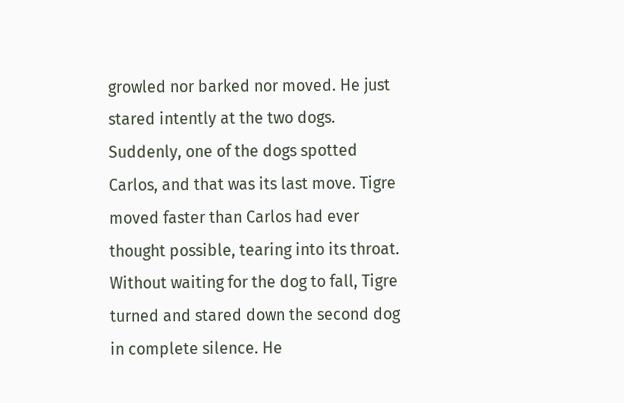growled nor barked nor moved. He just stared intently at the two dogs. Suddenly, one of the dogs spotted Carlos, and that was its last move. Tigre moved faster than Carlos had ever thought possible, tearing into its throat. Without waiting for the dog to fall, Tigre turned and stared down the second dog in complete silence. He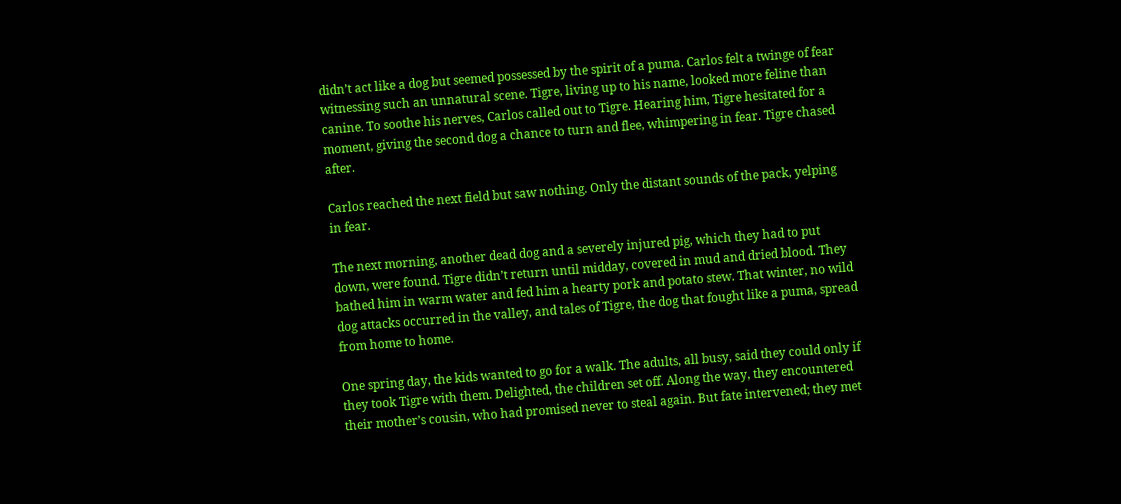didn’t act like a dog but seemed possessed by the spirit of a puma. Carlos felt a twinge of fear witnessing such an unnatural scene. Tigre, living up to his name, looked more feline than canine. To soothe his nerves, Carlos called out to Tigre. Hearing him, Tigre hesitated for a moment, giving the second dog a chance to turn and flee, whimpering in fear. Tigre chased after.

Carlos reached the next field but saw nothing. Only the distant sounds of the pack, yelping in fear.

The next morning, another dead dog and a severely injured pig, which they had to put down, were found. Tigre didn’t return until midday, covered in mud and dried blood. They bathed him in warm water and fed him a hearty pork and potato stew. That winter, no wild dog attacks occurred in the valley, and tales of Tigre, the dog that fought like a puma, spread from home to home.

One spring day, the kids wanted to go for a walk. The adults, all busy, said they could only if they took Tigre with them. Delighted, the children set off. Along the way, they encountered their mother’s cousin, who had promised never to steal again. But fate intervened; they met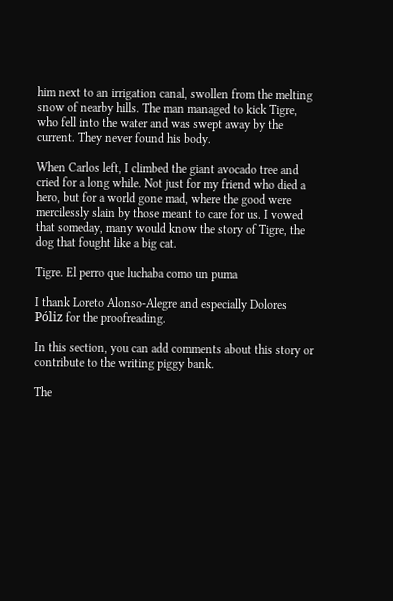him next to an irrigation canal, swollen from the melting snow of nearby hills. The man managed to kick Tigre, who fell into the water and was swept away by the current. They never found his body.

When Carlos left, I climbed the giant avocado tree and cried for a long while. Not just for my friend who died a hero, but for a world gone mad, where the good were mercilessly slain by those meant to care for us. I vowed that someday, many would know the story of Tigre, the dog that fought like a big cat.

Tigre. El perro que luchaba como un puma

I thank Loreto Alonso-Alegre and especially Dolores Póliz for the proofreading.

In this section, you can add comments about this story or contribute to the writing piggy bank.

The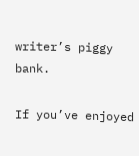writer’s piggy bank.

If you’ve enjoyed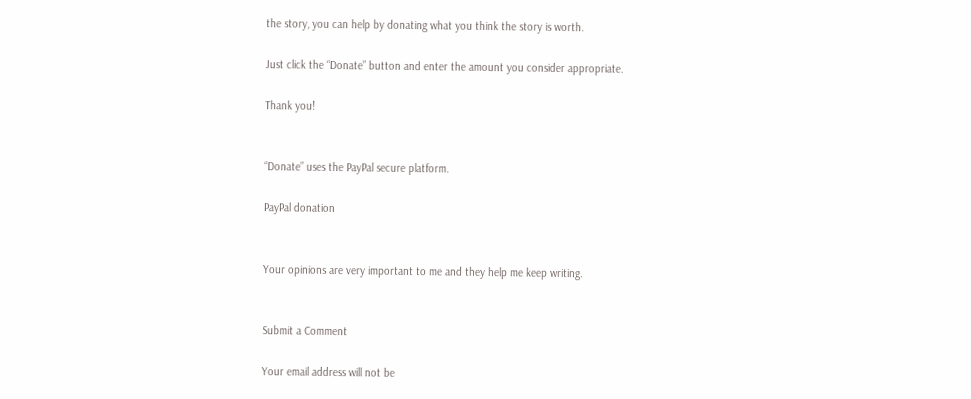the story, you can help by donating what you think the story is worth.

Just click the “Donate” button and enter the amount you consider appropriate.

Thank you!


“Donate” uses the PayPal secure platform.

PayPal donation


Your opinions are very important to me and they help me keep writing.


Submit a Comment

Your email address will not be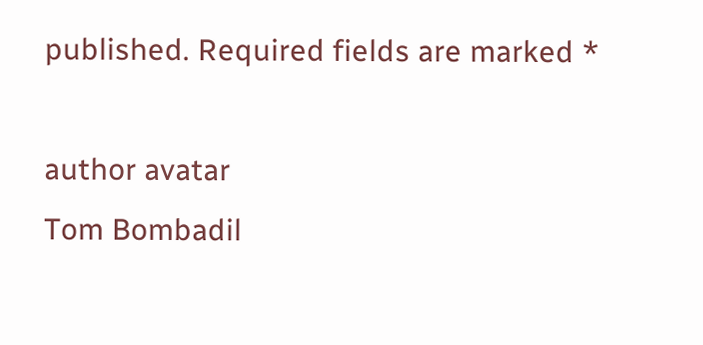published. Required fields are marked *

author avatar
Tom Bombadil